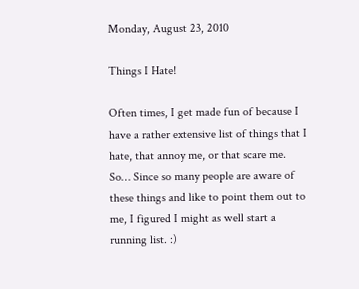Monday, August 23, 2010

Things I Hate!

Often times, I get made fun of because I have a rather extensive list of things that I hate, that annoy me, or that scare me. So… Since so many people are aware of these things and like to point them out to me, I figured I might as well start a running list. :)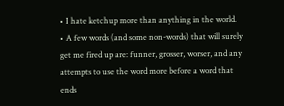• I hate ketchup more than anything in the world.
• A few words (and some non-words) that will surely get me fired up are: funner, grosser, worser, and any attempts to use the word more before a word that ends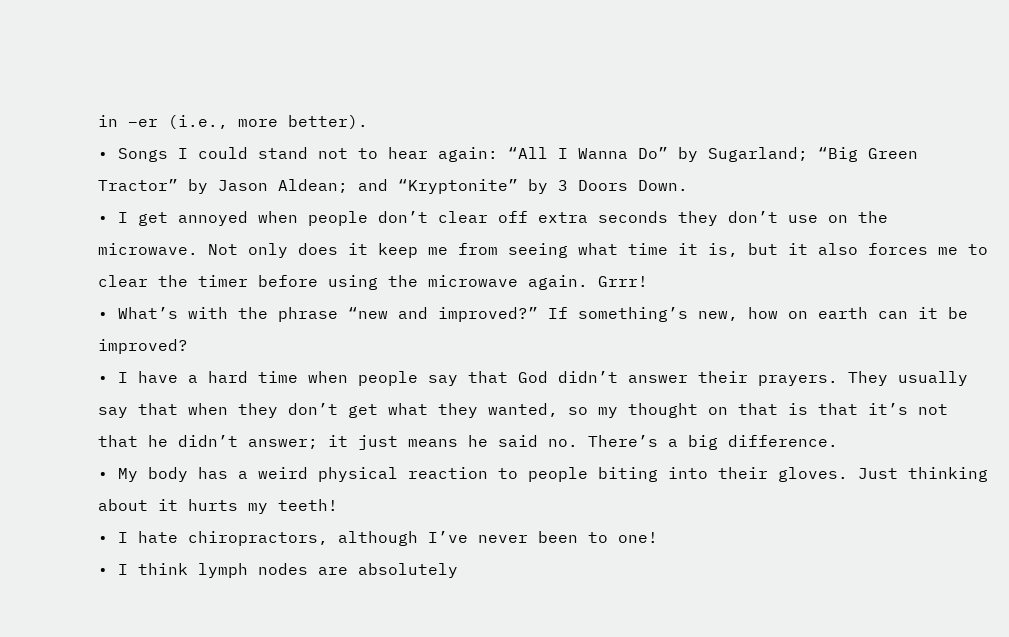in –er (i.e., more better).
• Songs I could stand not to hear again: “All I Wanna Do” by Sugarland; “Big Green Tractor” by Jason Aldean; and “Kryptonite” by 3 Doors Down.
• I get annoyed when people don’t clear off extra seconds they don’t use on the microwave. Not only does it keep me from seeing what time it is, but it also forces me to clear the timer before using the microwave again. Grrr!
• What’s with the phrase “new and improved?” If something’s new, how on earth can it be improved?
• I have a hard time when people say that God didn’t answer their prayers. They usually say that when they don’t get what they wanted, so my thought on that is that it’s not that he didn’t answer; it just means he said no. There’s a big difference.
• My body has a weird physical reaction to people biting into their gloves. Just thinking about it hurts my teeth!
• I hate chiropractors, although I’ve never been to one!
• I think lymph nodes are absolutely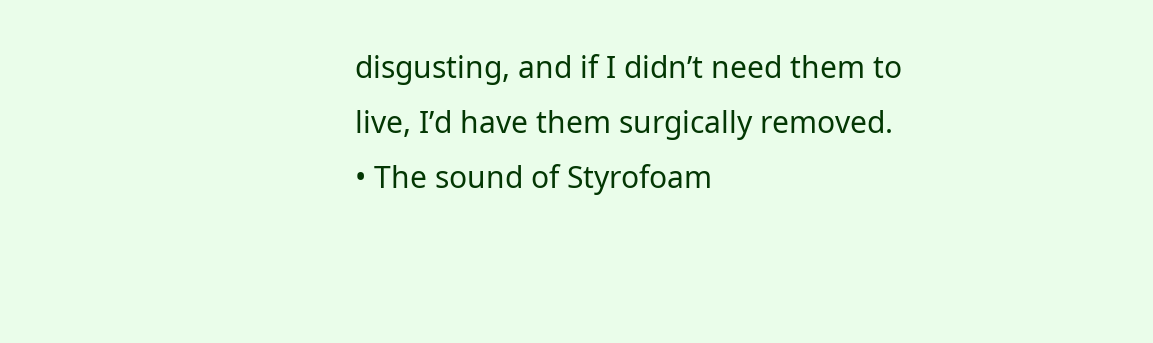disgusting, and if I didn’t need them to live, I’d have them surgically removed.
• The sound of Styrofoam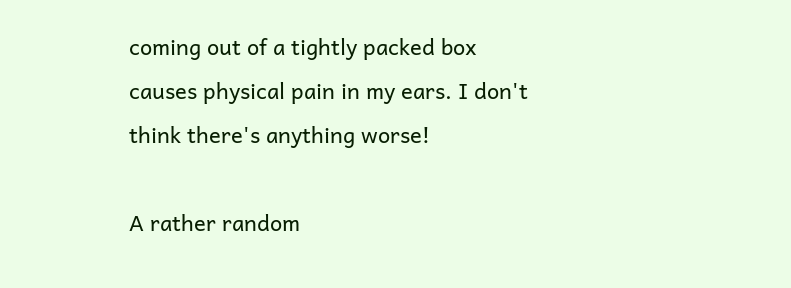coming out of a tightly packed box causes physical pain in my ears. I don't think there's anything worse!

A rather random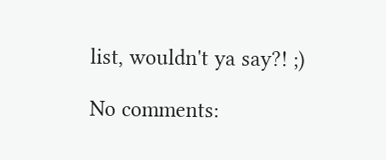list, wouldn't ya say?! ;)

No comments: